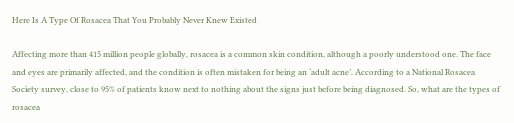Here Is A Type Of Rosacea That You Probably Never Knew Existed

Affecting more than 415 million people globally, rosacea is a common skin condition, although a poorly understood one. The face and eyes are primarily affected, and the condition is often mistaken for being an ‘adult acne’. According to a National Rosacea Society survey, close to 95% of patients know next to nothing about the signs just before being diagnosed. So, what are the types of rosacea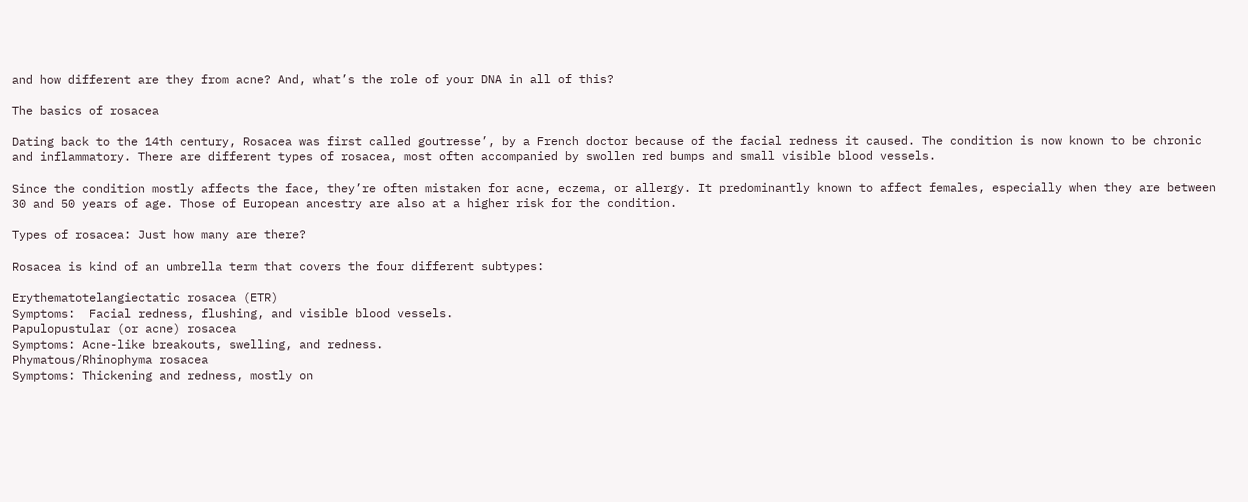and how different are they from acne? And, what’s the role of your DNA in all of this?

The basics of rosacea

Dating back to the 14th century, Rosacea was first called goutresse’, by a French doctor because of the facial redness it caused. The condition is now known to be chronic and inflammatory. There are different types of rosacea, most often accompanied by swollen red bumps and small visible blood vessels.

Since the condition mostly affects the face, they’re often mistaken for acne, eczema, or allergy. It predominantly known to affect females, especially when they are between 30 and 50 years of age. Those of European ancestry are also at a higher risk for the condition.

Types of rosacea: Just how many are there?

Rosacea is kind of an umbrella term that covers the four different subtypes:

Erythematotelangiectatic rosacea (ETR)
Symptoms:  Facial redness, flushing, and visible blood vessels.
Papulopustular (or acne) rosacea
Symptoms: Acne-like breakouts, swelling, and redness.
Phymatous/Rhinophyma rosacea
Symptoms: Thickening and redness, mostly on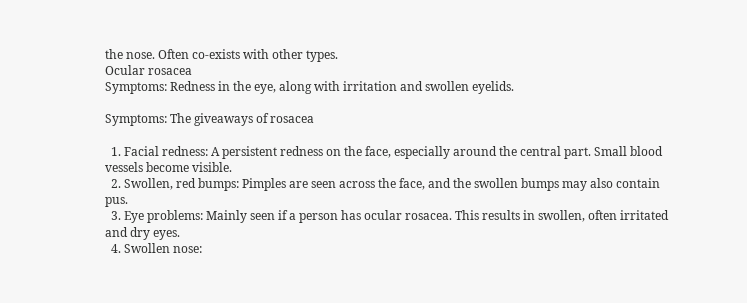the nose. Often co-exists with other types.
Ocular rosacea
Symptoms: Redness in the eye, along with irritation and swollen eyelids.

Symptoms: The giveaways of rosacea

  1. Facial redness: A persistent redness on the face, especially around the central part. Small blood vessels become visible.
  2. Swollen, red bumps: Pimples are seen across the face, and the swollen bumps may also contain pus.
  3. Eye problems: Mainly seen if a person has ocular rosacea. This results in swollen, often irritated and dry eyes.
  4. Swollen nose: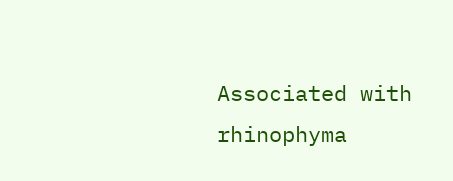Associated with rhinophyma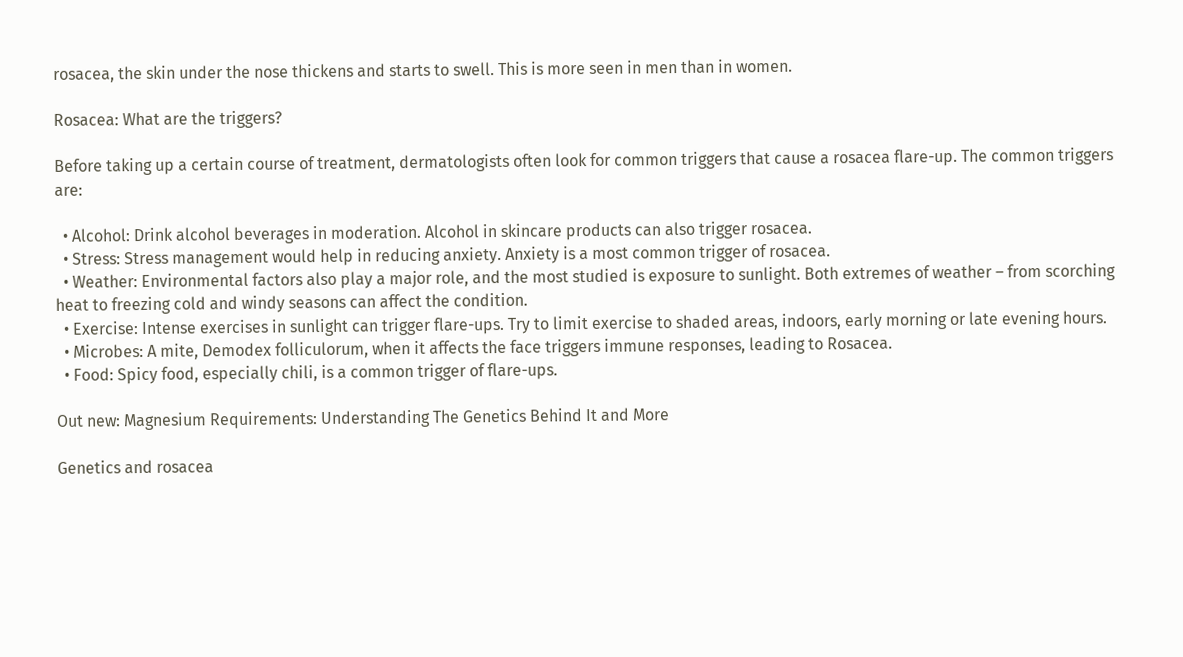rosacea, the skin under the nose thickens and starts to swell. This is more seen in men than in women.

Rosacea: What are the triggers?

Before taking up a certain course of treatment, dermatologists often look for common triggers that cause a rosacea flare-up. The common triggers are:

  • Alcohol: Drink alcohol beverages in moderation. Alcohol in skincare products can also trigger rosacea.
  • Stress: Stress management would help in reducing anxiety. Anxiety is a most common trigger of rosacea.
  • Weather: Environmental factors also play a major role, and the most studied is exposure to sunlight. Both extremes of weather – from scorching heat to freezing cold and windy seasons can affect the condition.
  • Exercise: Intense exercises in sunlight can trigger flare-ups. Try to limit exercise to shaded areas, indoors, early morning or late evening hours.
  • Microbes: A mite, Demodex folliculorum, when it affects the face triggers immune responses, leading to Rosacea.
  • Food: Spicy food, especially chili, is a common trigger of flare-ups.

Out new: Magnesium Requirements: Understanding The Genetics Behind It and More

Genetics and rosacea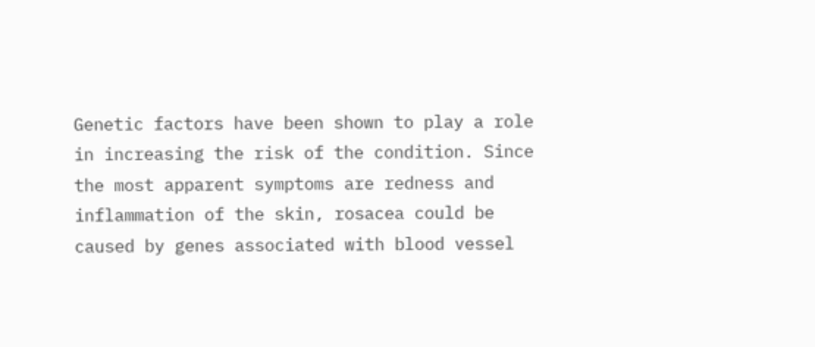Genetic factors have been shown to play a role in increasing the risk of the condition. Since the most apparent symptoms are redness and inflammation of the skin, rosacea could be caused by genes associated with blood vessel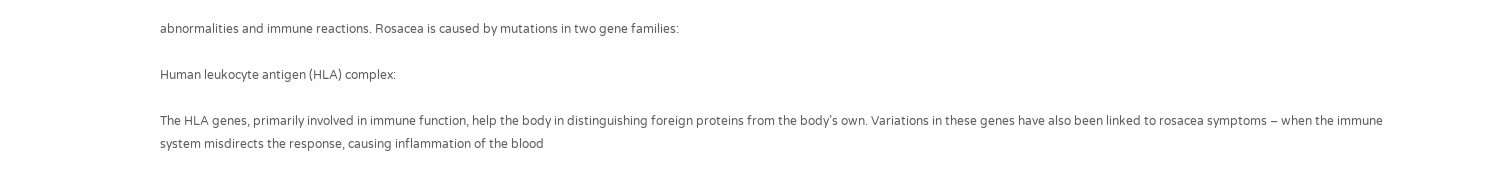abnormalities and immune reactions. Rosacea is caused by mutations in two gene families:

Human leukocyte antigen (HLA) complex:

The HLA genes, primarily involved in immune function, help the body in distinguishing foreign proteins from the body’s own. Variations in these genes have also been linked to rosacea symptoms – when the immune system misdirects the response, causing inflammation of the blood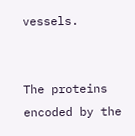vessels.


The proteins encoded by the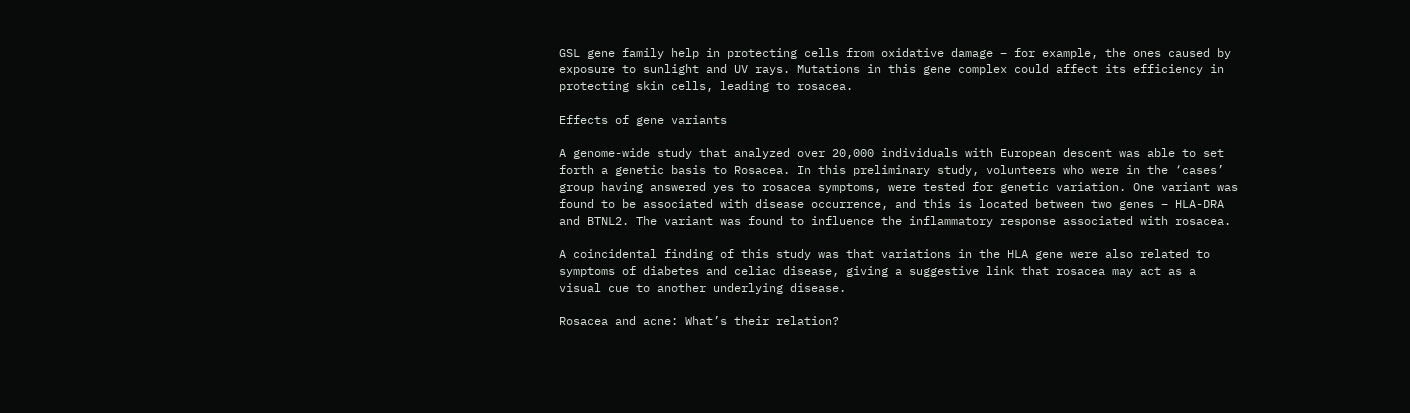GSL gene family help in protecting cells from oxidative damage – for example, the ones caused by exposure to sunlight and UV rays. Mutations in this gene complex could affect its efficiency in protecting skin cells, leading to rosacea.

Effects of gene variants

A genome-wide study that analyzed over 20,000 individuals with European descent was able to set forth a genetic basis to Rosacea. In this preliminary study, volunteers who were in the ‘cases’ group having answered yes to rosacea symptoms, were tested for genetic variation. One variant was found to be associated with disease occurrence, and this is located between two genes – HLA-DRA and BTNL2. The variant was found to influence the inflammatory response associated with rosacea.

A coincidental finding of this study was that variations in the HLA gene were also related to symptoms of diabetes and celiac disease, giving a suggestive link that rosacea may act as a visual cue to another underlying disease.

Rosacea and acne: What’s their relation?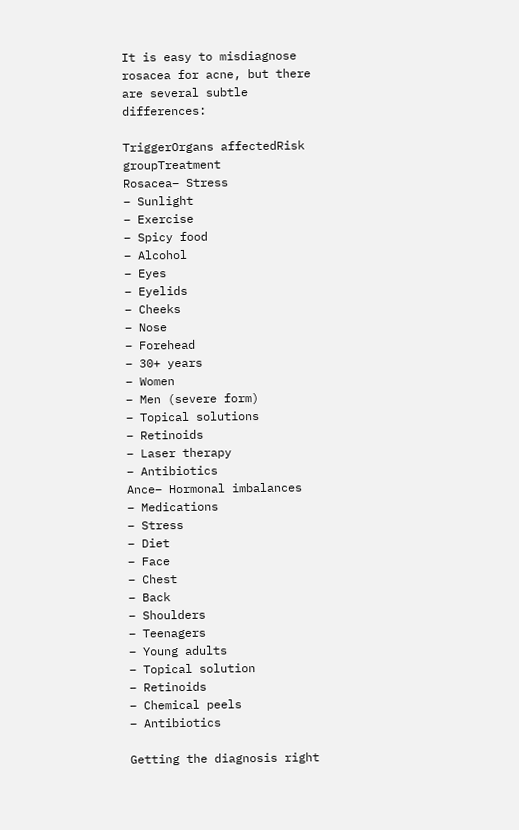It is easy to misdiagnose rosacea for acne, but there are several subtle differences:

TriggerOrgans affectedRisk groupTreatment
Rosacea– Stress
– Sunlight
– Exercise
– Spicy food
– Alcohol
– Eyes
– Eyelids
– Cheeks
– Nose
– Forehead
– 30+ years
– Women
– Men (severe form)
– Topical solutions
– Retinoids
– Laser therapy
– Antibiotics
Ance– Hormonal imbalances
– Medications
– Stress
– Diet
– Face
– Chest
– Back
– Shoulders
– Teenagers
– Young adults
– Topical solution
– Retinoids
– Chemical peels
– Antibiotics

Getting the diagnosis right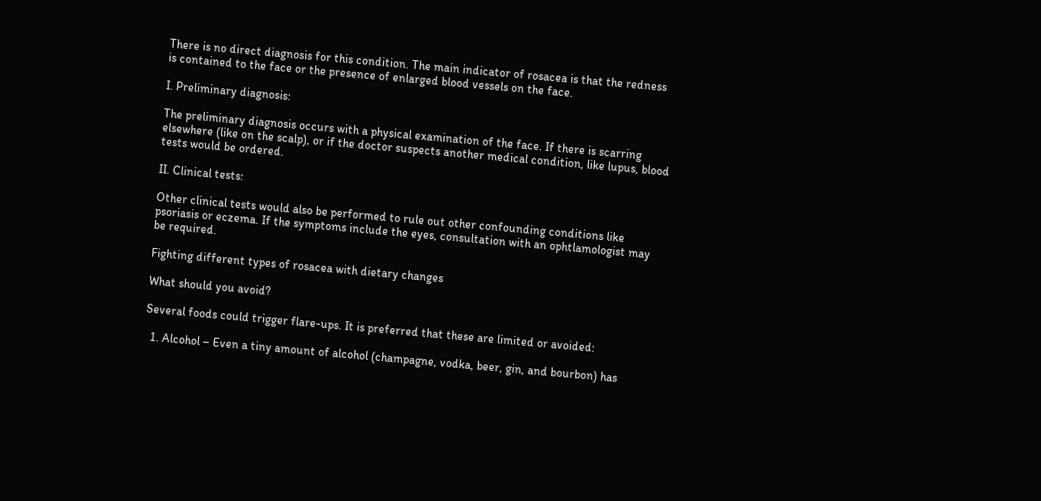There is no direct diagnosis for this condition. The main indicator of rosacea is that the redness is contained to the face or the presence of enlarged blood vessels on the face.

I. Preliminary diagnosis:

The preliminary diagnosis occurs with a physical examination of the face. If there is scarring elsewhere (like on the scalp), or if the doctor suspects another medical condition, like lupus, blood tests would be ordered.

II. Clinical tests:

Other clinical tests would also be performed to rule out other confounding conditions like psoriasis or eczema. If the symptoms include the eyes, consultation with an ophtlamologist may be required.

Fighting different types of rosacea with dietary changes

What should you avoid?

Several foods could trigger flare-ups. It is preferred that these are limited or avoided:

  1. Alcohol – Even a tiny amount of alcohol (champagne, vodka, beer, gin, and bourbon) has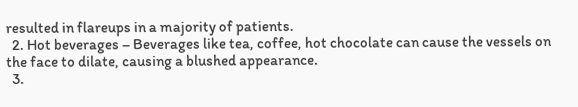resulted in flareups in a majority of patients.
  2. Hot beverages – Beverages like tea, coffee, hot chocolate can cause the vessels on the face to dilate, causing a blushed appearance.
  3.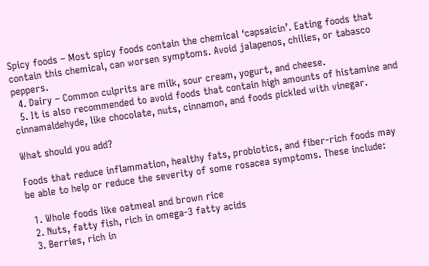Spicy foods – Most spicy foods contain the chemical ‘capsaicin’. Eating foods that contain this chemical, can worsen symptoms. Avoid jalapenos, chilies, or tabasco peppers.
  4. Dairy – Common culprits are milk, sour cream, yogurt, and cheese.
  5. It is also recommended to avoid foods that contain high amounts of histamine and cinnamaldehyde, like chocolate, nuts, cinnamon, and foods pickled with vinegar.

What should you add?

Foods that reduce inflammation, healthy fats, probiotics, and fiber-rich foods may be able to help or reduce the severity of some rosacea symptoms. These include:

  1. Whole foods like oatmeal and brown rice
  2. Nuts, fatty fish, rich in omega-3 fatty acids
  3. Berries, rich in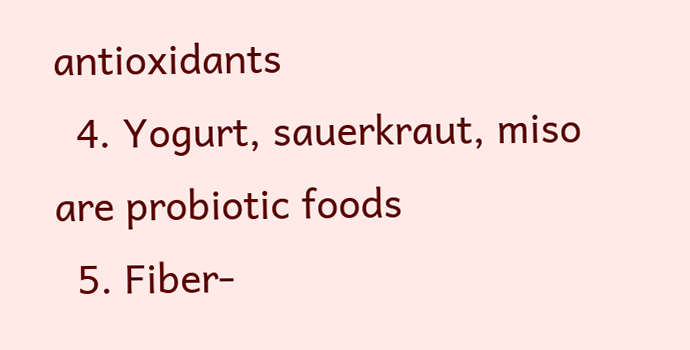antioxidants
  4. Yogurt, sauerkraut, miso are probiotic foods
  5. Fiber-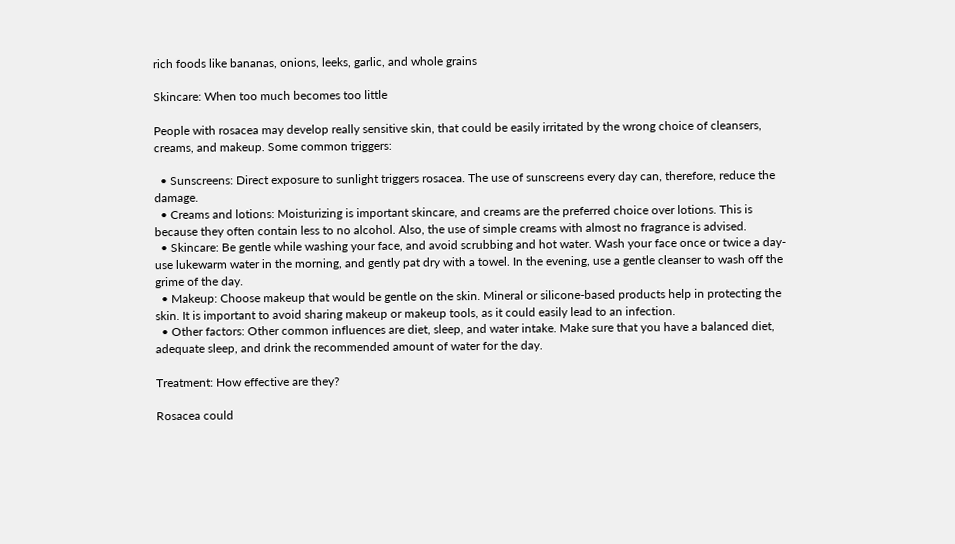rich foods like bananas, onions, leeks, garlic, and whole grains

Skincare: When too much becomes too little

People with rosacea may develop really sensitive skin, that could be easily irritated by the wrong choice of cleansers, creams, and makeup. Some common triggers:

  • Sunscreens: Direct exposure to sunlight triggers rosacea. The use of sunscreens every day can, therefore, reduce the damage.
  • Creams and lotions: Moisturizing is important skincare, and creams are the preferred choice over lotions. This is because they often contain less to no alcohol. Also, the use of simple creams with almost no fragrance is advised.
  • Skincare: Be gentle while washing your face, and avoid scrubbing and hot water. Wash your face once or twice a day- use lukewarm water in the morning, and gently pat dry with a towel. In the evening, use a gentle cleanser to wash off the grime of the day.
  • Makeup: Choose makeup that would be gentle on the skin. Mineral or silicone-based products help in protecting the skin. It is important to avoid sharing makeup or makeup tools, as it could easily lead to an infection.
  • Other factors: Other common influences are diet, sleep, and water intake. Make sure that you have a balanced diet, adequate sleep, and drink the recommended amount of water for the day.

Treatment: How effective are they?

Rosacea could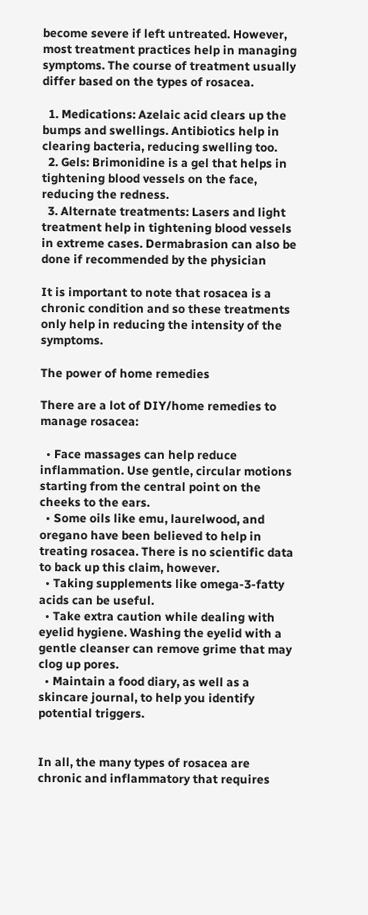become severe if left untreated. However, most treatment practices help in managing symptoms. The course of treatment usually differ based on the types of rosacea.

  1. Medications: Azelaic acid clears up the bumps and swellings. Antibiotics help in clearing bacteria, reducing swelling too.
  2. Gels: Brimonidine is a gel that helps in tightening blood vessels on the face, reducing the redness.
  3. Alternate treatments: Lasers and light treatment help in tightening blood vessels in extreme cases. Dermabrasion can also be done if recommended by the physician

It is important to note that rosacea is a chronic condition and so these treatments only help in reducing the intensity of the symptoms.

The power of home remedies

There are a lot of DIY/home remedies to manage rosacea:

  • Face massages can help reduce inflammation. Use gentle, circular motions starting from the central point on the cheeks to the ears.
  • Some oils like emu, laurelwood, and oregano have been believed to help in treating rosacea. There is no scientific data to back up this claim, however.
  • Taking supplements like omega-3-fatty acids can be useful.
  • Take extra caution while dealing with eyelid hygiene. Washing the eyelid with a gentle cleanser can remove grime that may clog up pores.
  • Maintain a food diary, as well as a skincare journal, to help you identify potential triggers.


In all, the many types of rosacea are chronic and inflammatory that requires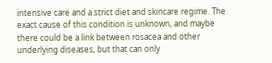intensive care and a strict diet and skincare regime. The exact cause of this condition is unknown, and maybe there could be a link between rosacea and other underlying diseases, but that can only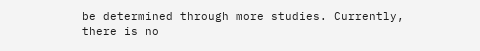be determined through more studies. Currently, there is no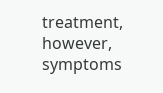treatment, however, symptoms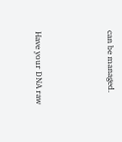can be managed.



Have your DNA raw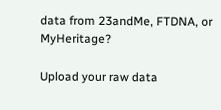data from 23andMe, FTDNA, or MyHeritage?

Upload your raw data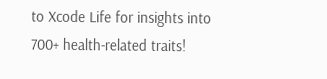to Xcode Life for insights into 700+ health-related traits!